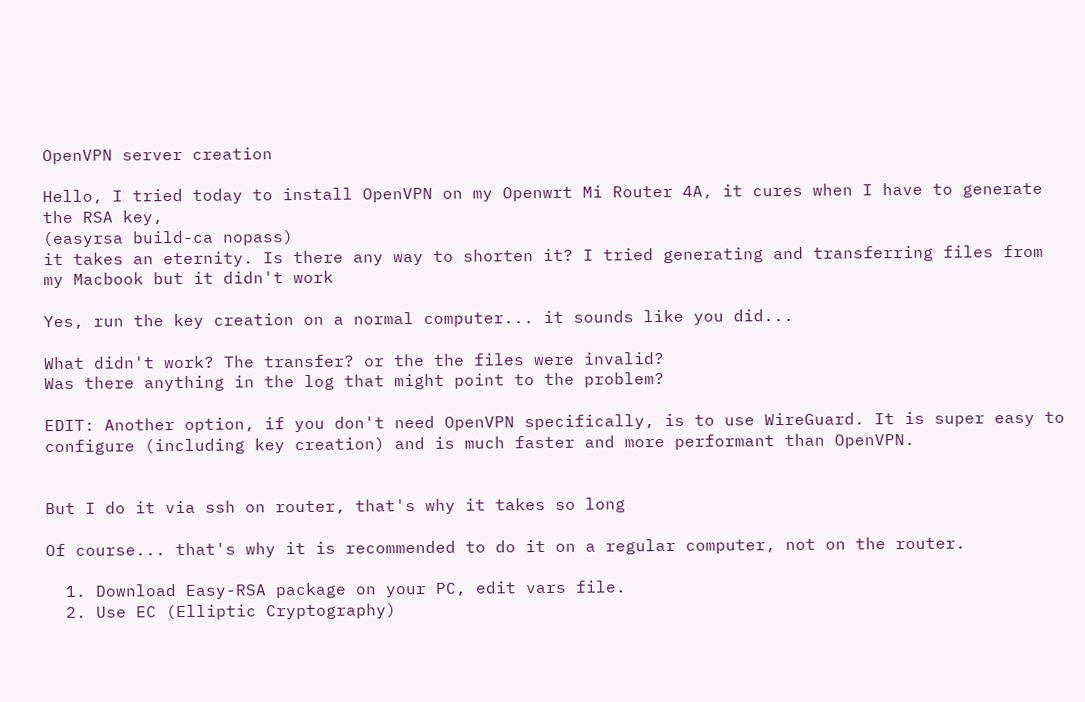OpenVPN server creation

Hello, I tried today to install OpenVPN on my Openwrt Mi Router 4A, it cures when I have to generate the RSA key,
(easyrsa build-ca nopass)
it takes an eternity. Is there any way to shorten it? I tried generating and transferring files from my Macbook but it didn't work

Yes, run the key creation on a normal computer... it sounds like you did...

What didn't work? The transfer? or the the files were invalid?
Was there anything in the log that might point to the problem?

EDIT: Another option, if you don't need OpenVPN specifically, is to use WireGuard. It is super easy to configure (including key creation) and is much faster and more performant than OpenVPN.


But I do it via ssh on router, that's why it takes so long

Of course... that's why it is recommended to do it on a regular computer, not on the router.

  1. Download Easy-RSA package on your PC, edit vars file.
  2. Use EC (Elliptic Cryptography)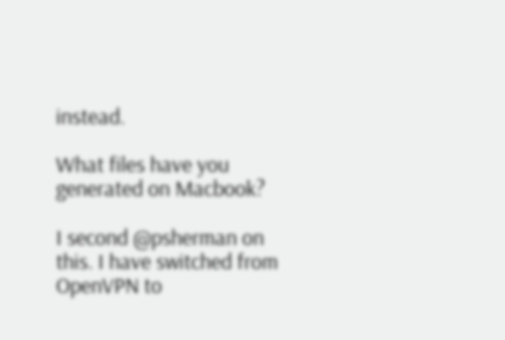instead.

What files have you generated on Macbook?

I second @psherman on this. I have switched from OpenVPN to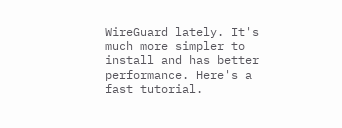WireGuard lately. It's much more simpler to install and has better performance. Here's a fast tutorial.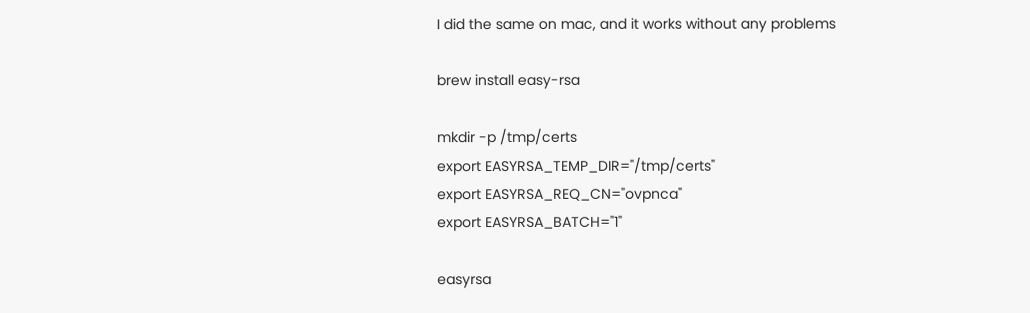I did the same on mac, and it works without any problems

brew install easy-rsa

mkdir -p /tmp/certs
export EASYRSA_TEMP_DIR="/tmp/certs"
export EASYRSA_REQ_CN="ovpnca"
export EASYRSA_BATCH="1"

easyrsa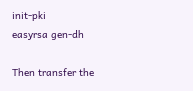init-pki
easyrsa gen-dh

Then transfer the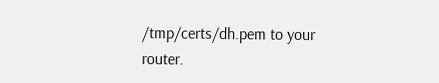/tmp/certs/dh.pem to your router.